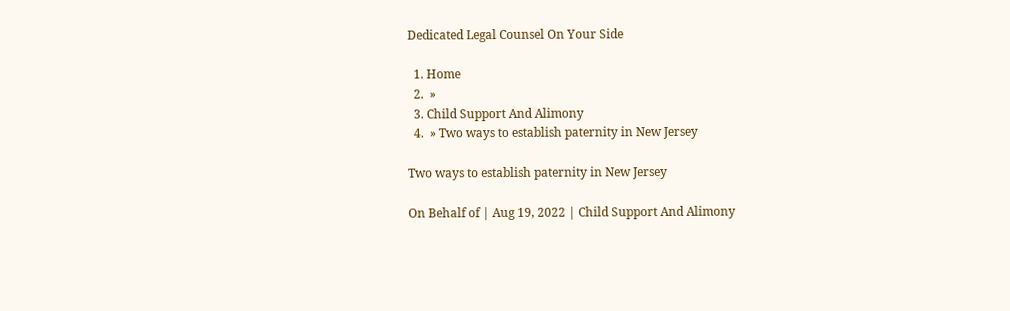Dedicated Legal Counsel On Your Side

  1. Home
  2.  »
  3. Child Support And Alimony
  4.  » Two ways to establish paternity in New Jersey

Two ways to establish paternity in New Jersey

On Behalf of | Aug 19, 2022 | Child Support And Alimony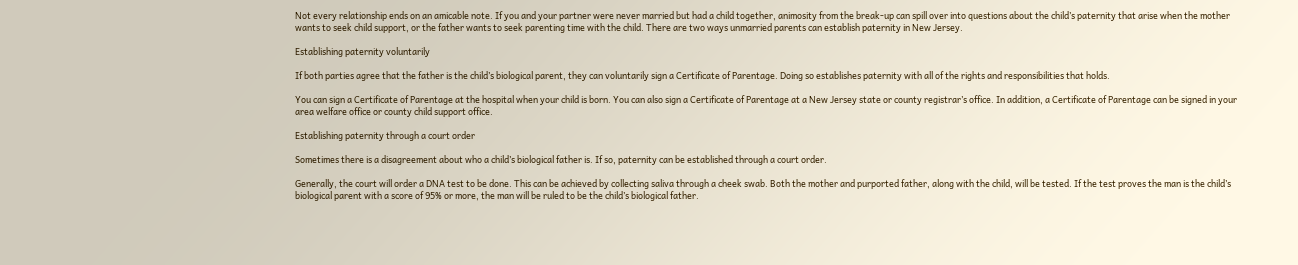Not every relationship ends on an amicable note. If you and your partner were never married but had a child together, animosity from the break-up can spill over into questions about the child’s paternity that arise when the mother wants to seek child support, or the father wants to seek parenting time with the child. There are two ways unmarried parents can establish paternity in New Jersey.

Establishing paternity voluntarily

If both parties agree that the father is the child’s biological parent, they can voluntarily sign a Certificate of Parentage. Doing so establishes paternity with all of the rights and responsibilities that holds.

You can sign a Certificate of Parentage at the hospital when your child is born. You can also sign a Certificate of Parentage at a New Jersey state or county registrar’s office. In addition, a Certificate of Parentage can be signed in your area welfare office or county child support office.

Establishing paternity through a court order

Sometimes there is a disagreement about who a child’s biological father is. If so, paternity can be established through a court order.

Generally, the court will order a DNA test to be done. This can be achieved by collecting saliva through a cheek swab. Both the mother and purported father, along with the child, will be tested. If the test proves the man is the child’s biological parent with a score of 95% or more, the man will be ruled to be the child’s biological father.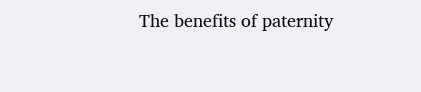The benefits of paternity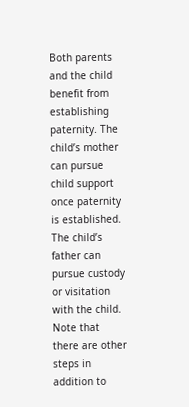Both parents and the child benefit from establishing paternity. The child’s mother can pursue child support once paternity is established. The child’s father can pursue custody or visitation with the child. Note that there are other steps in addition to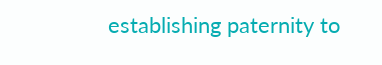establishing paternity to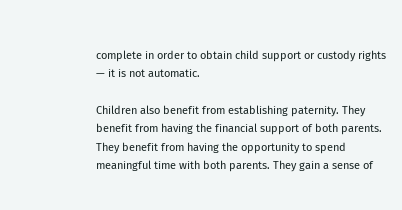complete in order to obtain child support or custody rights — it is not automatic.

Children also benefit from establishing paternity. They benefit from having the financial support of both parents. They benefit from having the opportunity to spend meaningful time with both parents. They gain a sense of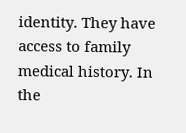identity. They have access to family medical history. In the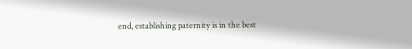end, establishing paternity is in the best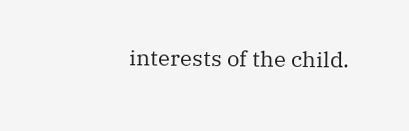interests of the child.